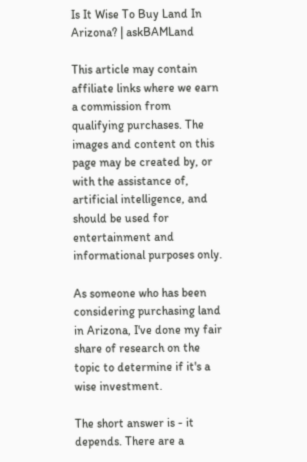Is It Wise To Buy Land In Arizona? | askBAMLand

This article may contain affiliate links where we earn a commission from qualifying purchases. The images and content on this page may be created by, or with the assistance of, artificial intelligence, and should be used for entertainment and informational purposes only.

As someone who has been considering purchasing land in Arizona, I've done my fair share of research on the topic to determine if it's a wise investment.

The short answer is - it depends. There are a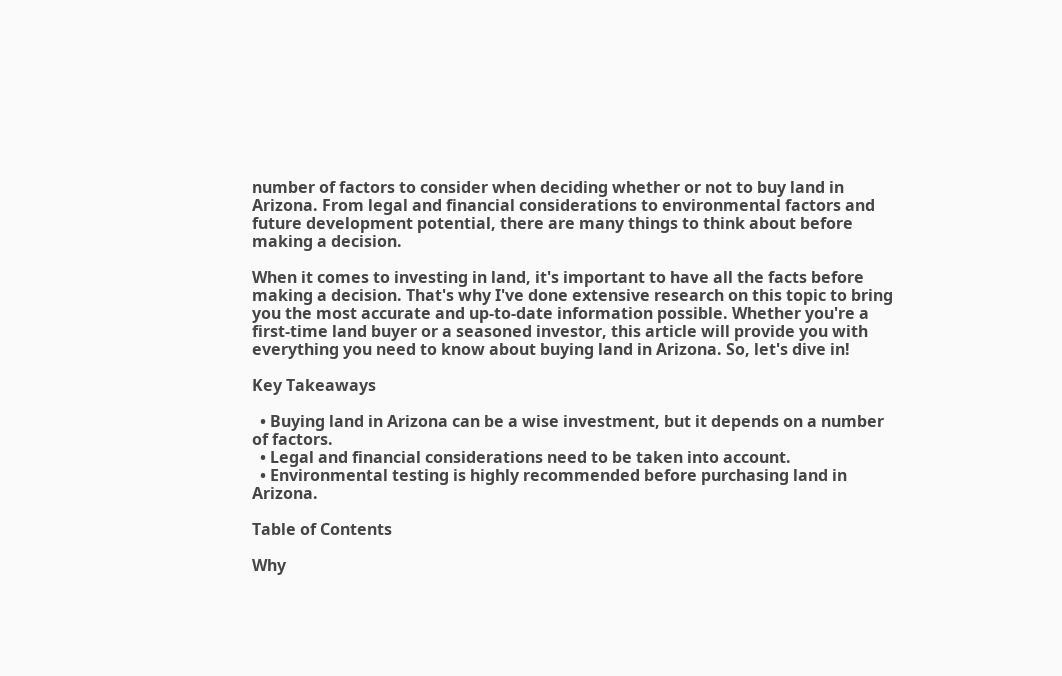number of factors to consider when deciding whether or not to buy land in Arizona. From legal and financial considerations to environmental factors and future development potential, there are many things to think about before making a decision.

When it comes to investing in land, it's important to have all the facts before making a decision. That's why I've done extensive research on this topic to bring you the most accurate and up-to-date information possible. Whether you're a first-time land buyer or a seasoned investor, this article will provide you with everything you need to know about buying land in Arizona. So, let's dive in!

Key Takeaways

  • Buying land in Arizona can be a wise investment, but it depends on a number of factors.
  • Legal and financial considerations need to be taken into account.
  • Environmental testing is highly recommended before purchasing land in Arizona.

Table of Contents

Why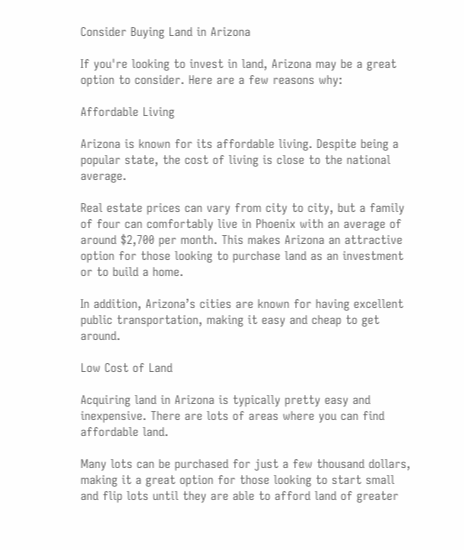Consider Buying Land in Arizona

If you're looking to invest in land, Arizona may be a great option to consider. Here are a few reasons why:

Affordable Living

Arizona is known for its affordable living. Despite being a popular state, the cost of living is close to the national average.

Real estate prices can vary from city to city, but a family of four can comfortably live in Phoenix with an average of around $2,700 per month. This makes Arizona an attractive option for those looking to purchase land as an investment or to build a home.

In addition, Arizona’s cities are known for having excellent public transportation, making it easy and cheap to get around.

Low Cost of Land

Acquiring land in Arizona is typically pretty easy and inexpensive. There are lots of areas where you can find affordable land.

Many lots can be purchased for just a few thousand dollars, making it a great option for those looking to start small and flip lots until they are able to afford land of greater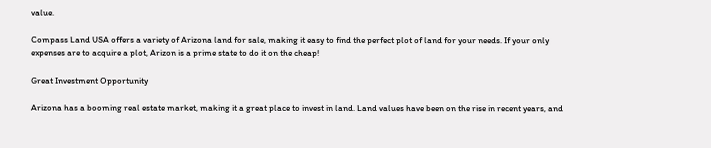value.

Compass Land USA offers a variety of Arizona land for sale, making it easy to find the perfect plot of land for your needs. If your only expenses are to acquire a plot, Arizon is a prime state to do it on the cheap!

Great Investment Opportunity

Arizona has a booming real estate market, making it a great place to invest in land. Land values have been on the rise in recent years, and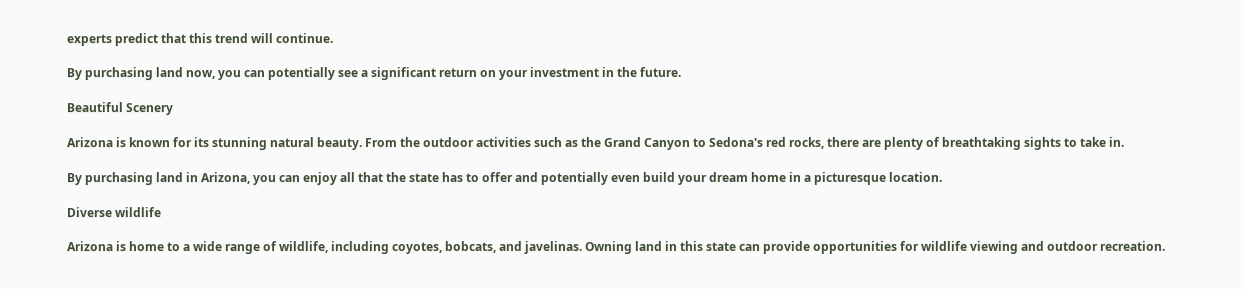experts predict that this trend will continue.

By purchasing land now, you can potentially see a significant return on your investment in the future.

Beautiful Scenery

Arizona is known for its stunning natural beauty. From the outdoor activities such as the Grand Canyon to Sedona's red rocks, there are plenty of breathtaking sights to take in.

By purchasing land in Arizona, you can enjoy all that the state has to offer and potentially even build your dream home in a picturesque location.

Diverse wildlife

Arizona is home to a wide range of wildlife, including coyotes, bobcats, and javelinas. Owning land in this state can provide opportunities for wildlife viewing and outdoor recreation.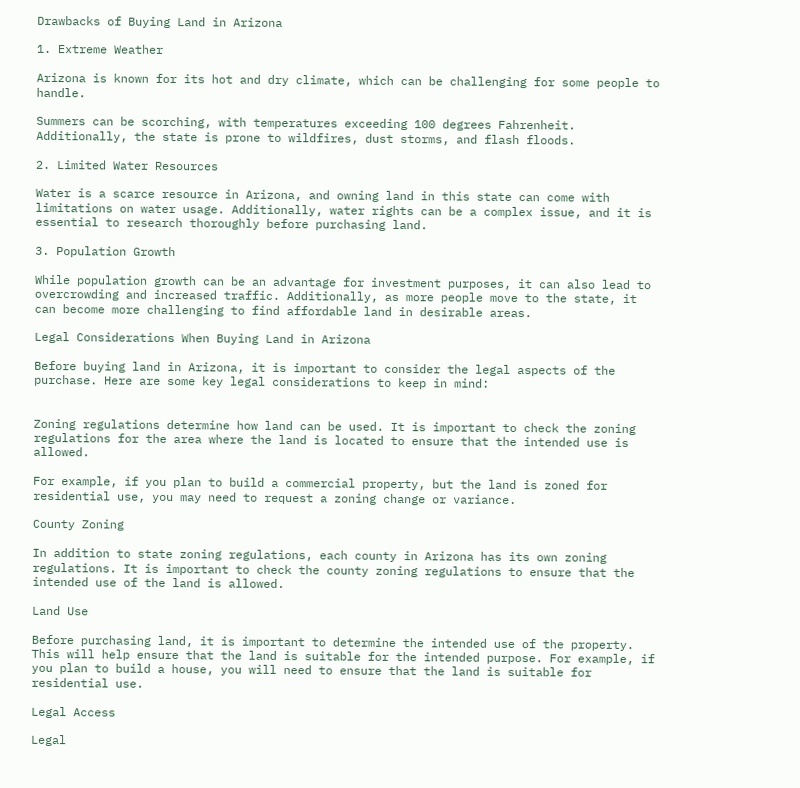Drawbacks of Buying Land in Arizona

1. Extreme Weather

Arizona is known for its hot and dry climate, which can be challenging for some people to handle.

Summers can be scorching, with temperatures exceeding 100 degrees Fahrenheit. Additionally, the state is prone to wildfires, dust storms, and flash floods.

2. Limited Water Resources

Water is a scarce resource in Arizona, and owning land in this state can come with limitations on water usage. Additionally, water rights can be a complex issue, and it is essential to research thoroughly before purchasing land.

3. Population Growth

While population growth can be an advantage for investment purposes, it can also lead to overcrowding and increased traffic. Additionally, as more people move to the state, it can become more challenging to find affordable land in desirable areas.

Legal Considerations When Buying Land in Arizona

Before buying land in Arizona, it is important to consider the legal aspects of the purchase. Here are some key legal considerations to keep in mind:


Zoning regulations determine how land can be used. It is important to check the zoning regulations for the area where the land is located to ensure that the intended use is allowed.

For example, if you plan to build a commercial property, but the land is zoned for residential use, you may need to request a zoning change or variance.

County Zoning

In addition to state zoning regulations, each county in Arizona has its own zoning regulations. It is important to check the county zoning regulations to ensure that the intended use of the land is allowed.

Land Use

Before purchasing land, it is important to determine the intended use of the property. This will help ensure that the land is suitable for the intended purpose. For example, if you plan to build a house, you will need to ensure that the land is suitable for residential use.

Legal Access

Legal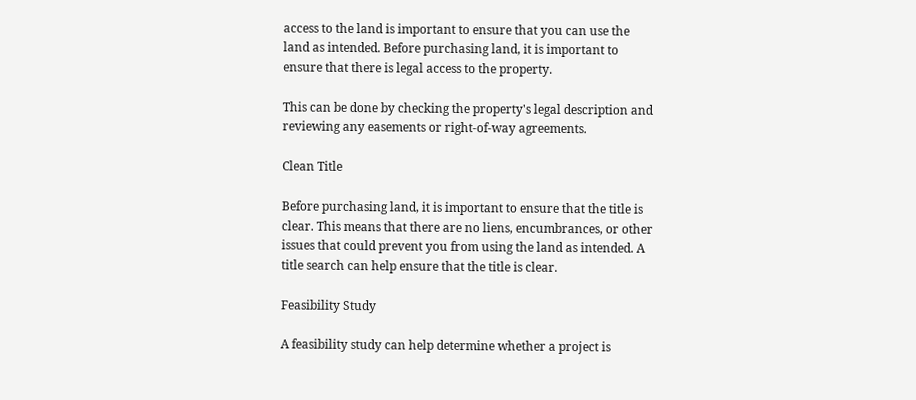access to the land is important to ensure that you can use the land as intended. Before purchasing land, it is important to ensure that there is legal access to the property.

This can be done by checking the property's legal description and reviewing any easements or right-of-way agreements.

Clean Title

Before purchasing land, it is important to ensure that the title is clear. This means that there are no liens, encumbrances, or other issues that could prevent you from using the land as intended. A title search can help ensure that the title is clear.

Feasibility Study

A feasibility study can help determine whether a project is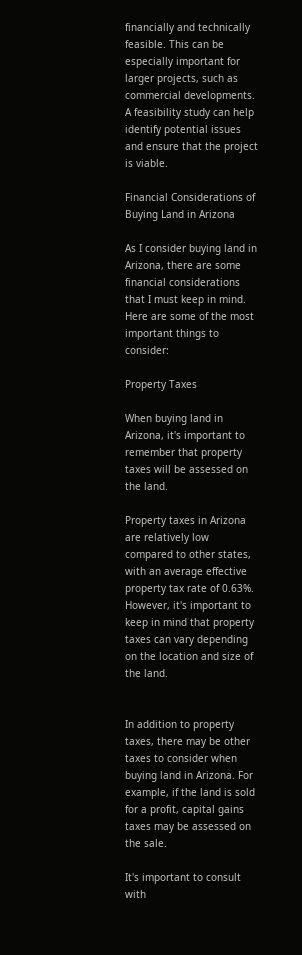financially and technically feasible. This can be especially important for larger projects, such as commercial developments. A feasibility study can help identify potential issues and ensure that the project is viable.

Financial Considerations of Buying Land in Arizona

As I consider buying land in Arizona, there are some financial considerations that I must keep in mind. Here are some of the most important things to consider:

Property Taxes

When buying land in Arizona, it's important to remember that property taxes will be assessed on the land.

Property taxes in Arizona are relatively low compared to other states, with an average effective property tax rate of 0.63%. However, it's important to keep in mind that property taxes can vary depending on the location and size of the land.


In addition to property taxes, there may be other taxes to consider when buying land in Arizona. For example, if the land is sold for a profit, capital gains taxes may be assessed on the sale.

It's important to consult with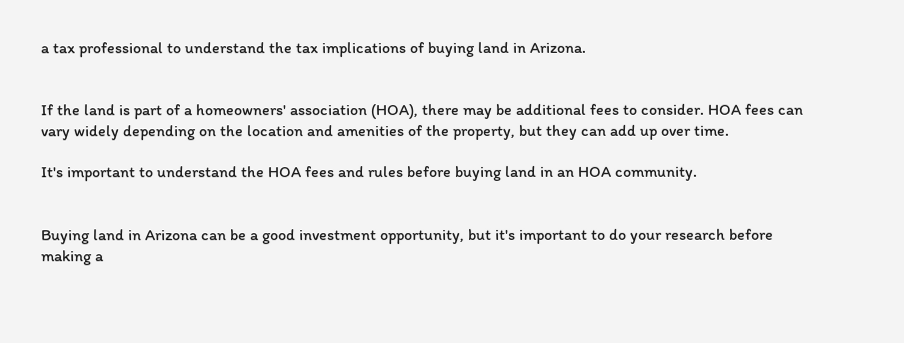a tax professional to understand the tax implications of buying land in Arizona.


If the land is part of a homeowners' association (HOA), there may be additional fees to consider. HOA fees can vary widely depending on the location and amenities of the property, but they can add up over time.

It's important to understand the HOA fees and rules before buying land in an HOA community.


Buying land in Arizona can be a good investment opportunity, but it's important to do your research before making a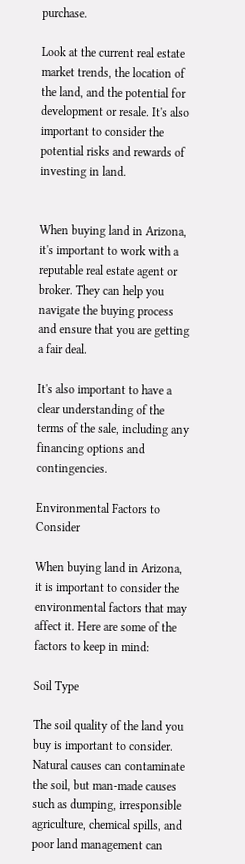purchase.

Look at the current real estate market trends, the location of the land, and the potential for development or resale. It's also important to consider the potential risks and rewards of investing in land.


When buying land in Arizona, it's important to work with a reputable real estate agent or broker. They can help you navigate the buying process and ensure that you are getting a fair deal.

It's also important to have a clear understanding of the terms of the sale, including any financing options and contingencies.

Environmental Factors to Consider

When buying land in Arizona, it is important to consider the environmental factors that may affect it. Here are some of the factors to keep in mind:

Soil Type

The soil quality of the land you buy is important to consider. Natural causes can contaminate the soil, but man-made causes such as dumping, irresponsible agriculture, chemical spills, and poor land management can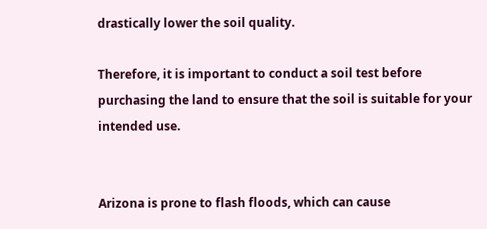drastically lower the soil quality.

Therefore, it is important to conduct a soil test before purchasing the land to ensure that the soil is suitable for your intended use.


Arizona is prone to flash floods, which can cause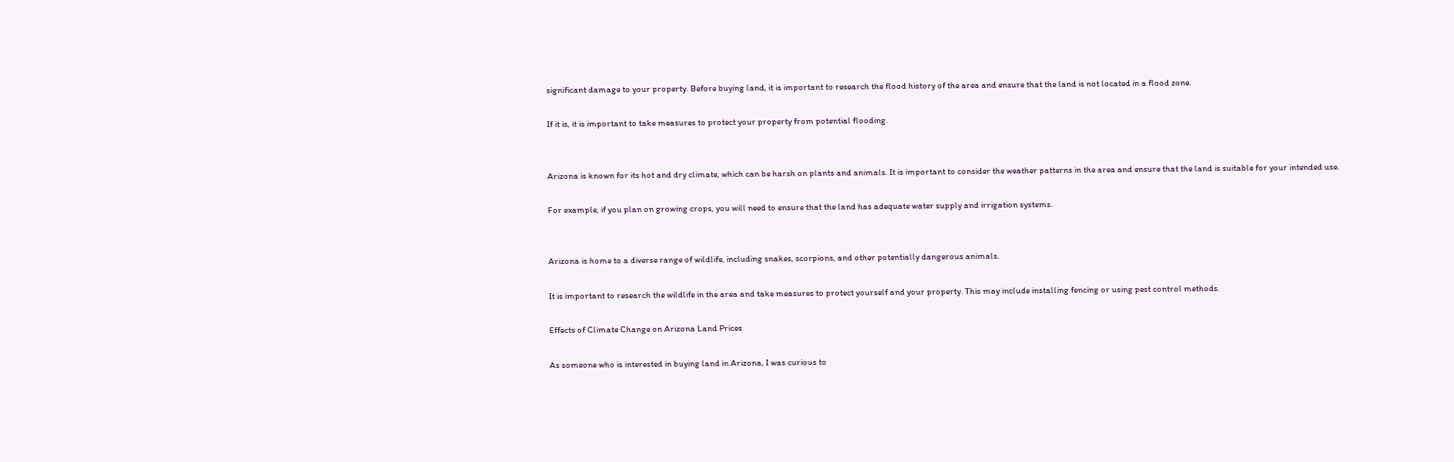significant damage to your property. Before buying land, it is important to research the flood history of the area and ensure that the land is not located in a flood zone.

If it is, it is important to take measures to protect your property from potential flooding.


Arizona is known for its hot and dry climate, which can be harsh on plants and animals. It is important to consider the weather patterns in the area and ensure that the land is suitable for your intended use.

For example, if you plan on growing crops, you will need to ensure that the land has adequate water supply and irrigation systems.


Arizona is home to a diverse range of wildlife, including snakes, scorpions, and other potentially dangerous animals.

It is important to research the wildlife in the area and take measures to protect yourself and your property. This may include installing fencing or using pest control methods.

Effects of Climate Change on Arizona Land Prices

As someone who is interested in buying land in Arizona, I was curious to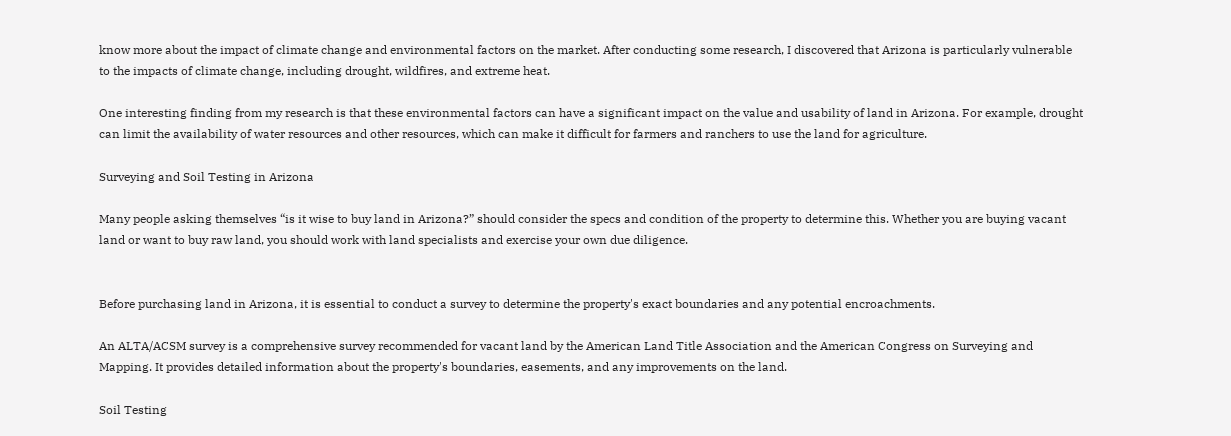know more about the impact of climate change and environmental factors on the market. After conducting some research, I discovered that Arizona is particularly vulnerable to the impacts of climate change, including drought, wildfires, and extreme heat.

One interesting finding from my research is that these environmental factors can have a significant impact on the value and usability of land in Arizona. For example, drought can limit the availability of water resources and other resources, which can make it difficult for farmers and ranchers to use the land for agriculture.

Surveying and Soil Testing in Arizona

Many people asking themselves “is it wise to buy land in Arizona?” should consider the specs and condition of the property to determine this. Whether you are buying vacant land or want to buy raw land, you should work with land specialists and exercise your own due diligence.


Before purchasing land in Arizona, it is essential to conduct a survey to determine the property's exact boundaries and any potential encroachments.

An ALTA/ACSM survey is a comprehensive survey recommended for vacant land by the American Land Title Association and the American Congress on Surveying and Mapping. It provides detailed information about the property's boundaries, easements, and any improvements on the land.

Soil Testing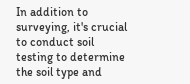In addition to surveying, it's crucial to conduct soil testing to determine the soil type and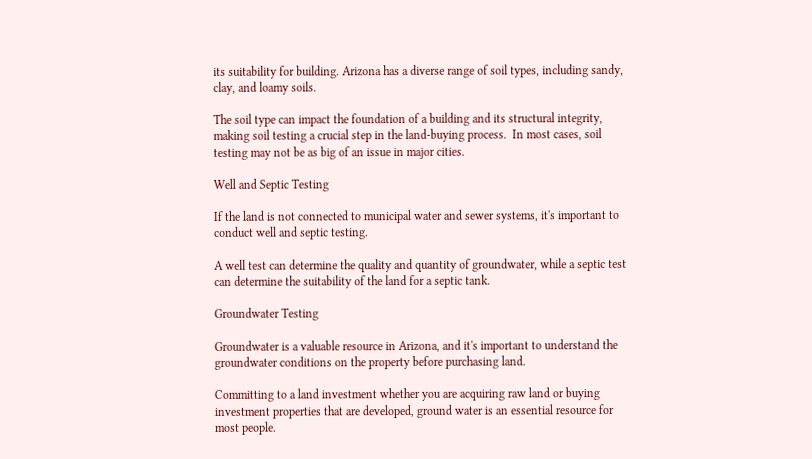its suitability for building. Arizona has a diverse range of soil types, including sandy, clay, and loamy soils.

The soil type can impact the foundation of a building and its structural integrity, making soil testing a crucial step in the land-buying process.  In most cases, soil testing may not be as big of an issue in major cities.

Well and Septic Testing

If the land is not connected to municipal water and sewer systems, it's important to conduct well and septic testing.

A well test can determine the quality and quantity of groundwater, while a septic test can determine the suitability of the land for a septic tank.

Groundwater Testing

Groundwater is a valuable resource in Arizona, and it's important to understand the groundwater conditions on the property before purchasing land.

Committing to a land investment whether you are acquiring raw land or buying investment properties that are developed, ground water is an essential resource for most people.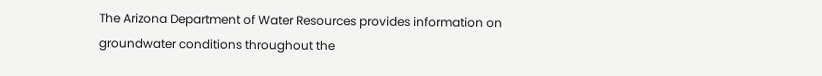The Arizona Department of Water Resources provides information on groundwater conditions throughout the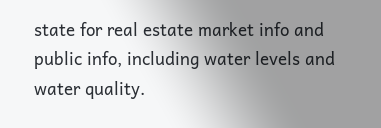state for real estate market info and public info, including water levels and water quality.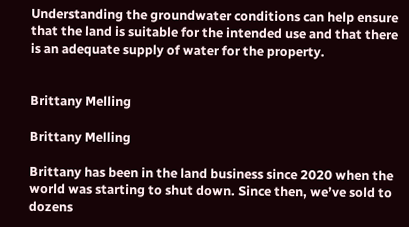Understanding the groundwater conditions can help ensure that the land is suitable for the intended use and that there is an adequate supply of water for the property.


Brittany Melling

Brittany Melling

Brittany has been in the land business since 2020 when the world was starting to shut down. Since then, we’ve sold to dozens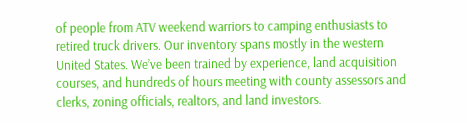of people from ATV weekend warriors to camping enthusiasts to retired truck drivers. Our inventory spans mostly in the western United States. We’ve been trained by experience, land acquisition courses, and hundreds of hours meeting with county assessors and clerks, zoning officials, realtors, and land investors.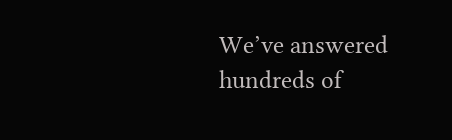We’ve answered hundreds of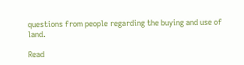questions from people regarding the buying and use of land.

Read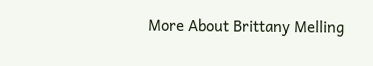More About Brittany Melling